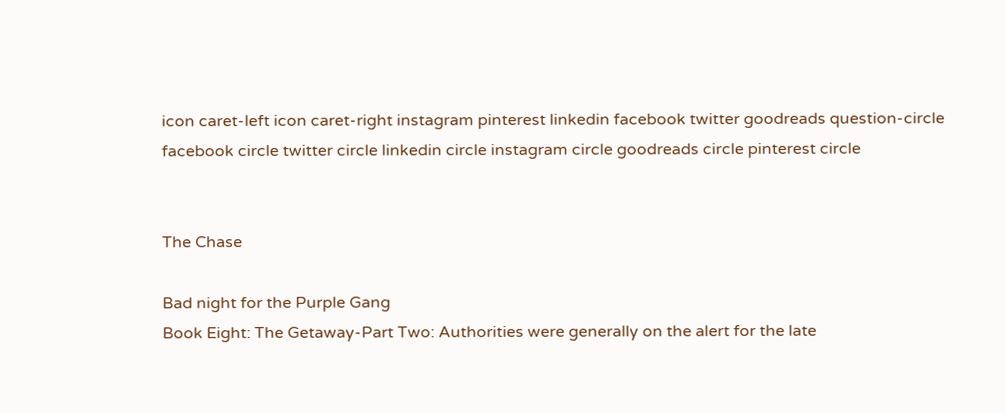icon caret-left icon caret-right instagram pinterest linkedin facebook twitter goodreads question-circle facebook circle twitter circle linkedin circle instagram circle goodreads circle pinterest circle


The Chase

Bad night for the Purple Gang
Book Eight: The Getaway-Part Two: Authorities were generally on the alert for the late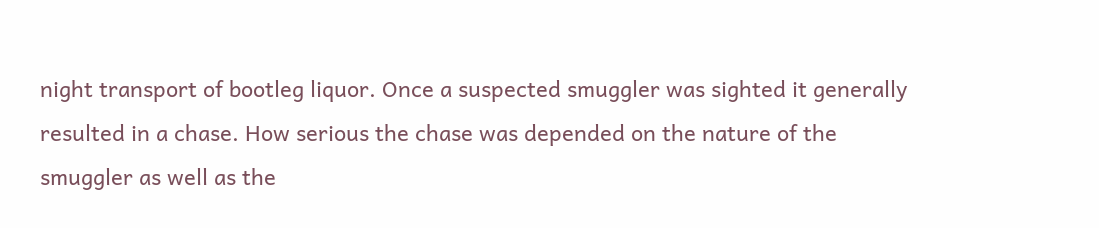night transport of bootleg liquor. Once a suspected smuggler was sighted it generally resulted in a chase. How serious the chase was depended on the nature of the smuggler as well as the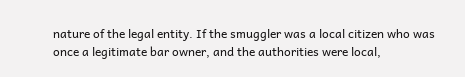nature of the legal entity. If the smuggler was a local citizen who was once a legitimate bar owner, and the authorities were local,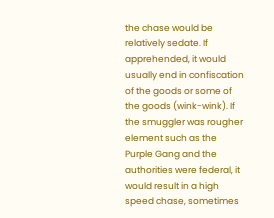the chase would be relatively sedate. If apprehended, it would usually end in confiscation of the goods or some of the goods (wink-wink). If the smuggler was rougher element such as the Purple Gang and the authorities were federal, it would result in a high speed chase, sometimes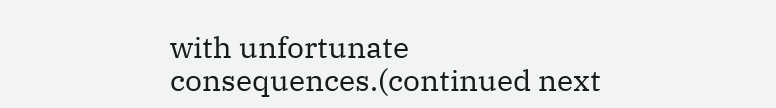with unfortunate consequences.(continued next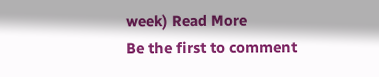week) Read More
Be the first to comment